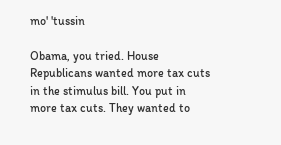mo' 'tussin

Obama, you tried. House Republicans wanted more tax cuts in the stimulus bill. You put in more tax cuts. They wanted to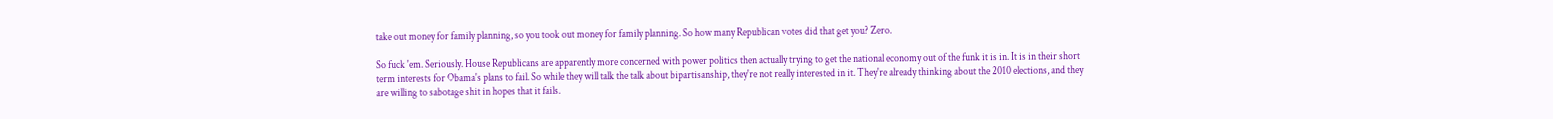take out money for family planning, so you took out money for family planning. So how many Republican votes did that get you? Zero.

So fuck 'em. Seriously. House Republicans are apparently more concerned with power politics then actually trying to get the national economy out of the funk it is in. It is in their short term interests for Obama's plans to fail. So while they will talk the talk about bipartisanship, they're not really interested in it. They're already thinking about the 2010 elections, and they are willing to sabotage shit in hopes that it fails.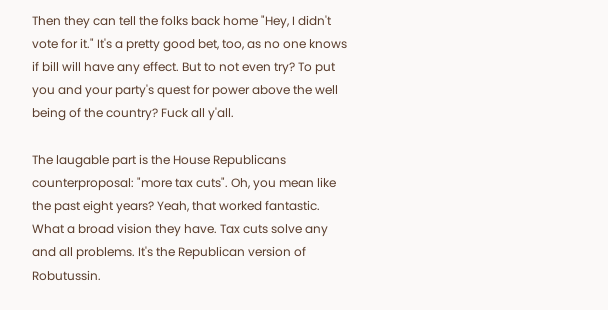Then they can tell the folks back home "Hey, I didn't vote for it." It's a pretty good bet, too, as no one knows if bill will have any effect. But to not even try? To put you and your party's quest for power above the well being of the country? Fuck all y'all.

The laugable part is the House Republicans counterproposal: "more tax cuts". Oh, you mean like the past eight years? Yeah, that worked fantastic. What a broad vision they have. Tax cuts solve any and all problems. It's the Republican version of Robutussin.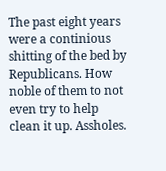The past eight years were a continious shitting of the bed by Republicans. How noble of them to not even try to help clean it up. Assholes.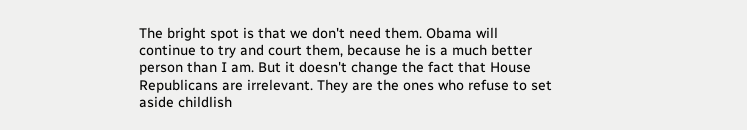The bright spot is that we don't need them. Obama will continue to try and court them, because he is a much better person than I am. But it doesn't change the fact that House Republicans are irrelevant. They are the ones who refuse to set aside childlish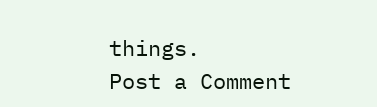things.
Post a Comment